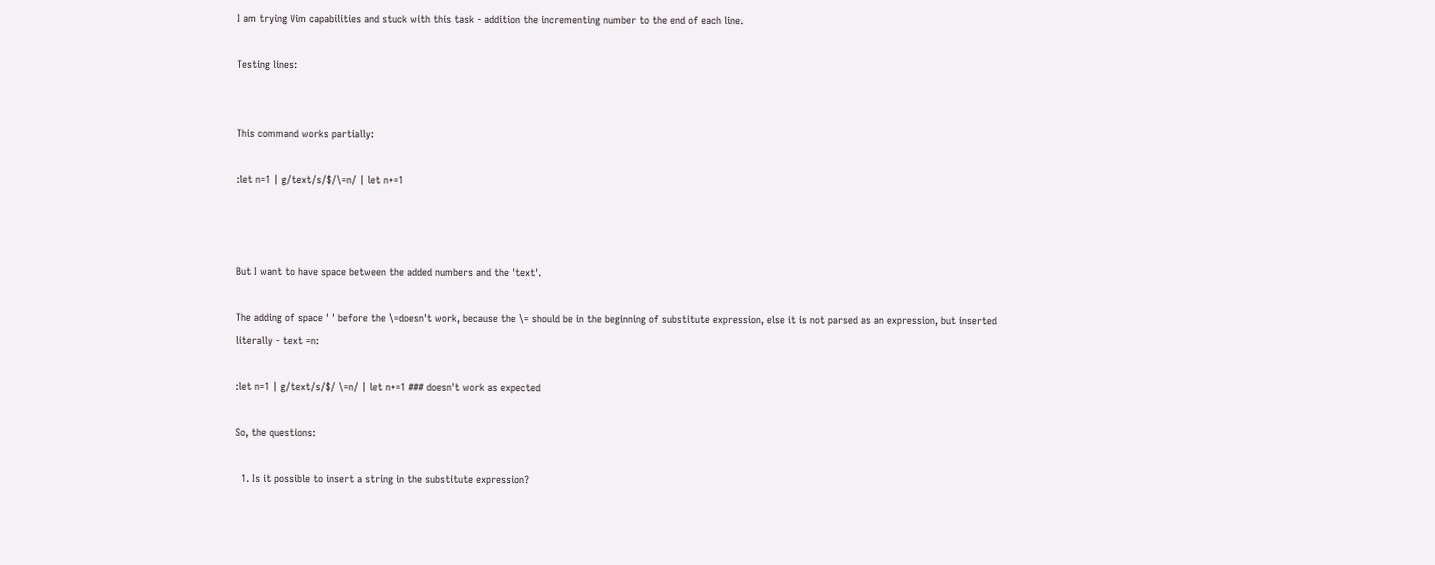I am trying Vim capabilities and stuck with this task - addition the incrementing number to the end of each line.

Testing lines:


This command works partially:

:let n=1 | g/text/s/$/\=n/ | let n+=1



But I want to have space between the added numbers and the 'text'.

The adding of space ' ' before the \=doesn't work, because the \= should be in the beginning of substitute expression, else it is not parsed as an expression, but inserted literally - text =n:

:let n=1 | g/text/s/$/ \=n/ | let n+=1 ### doesn't work as expected

So, the questions:

  1. Is it possible to insert a string in the substitute expression?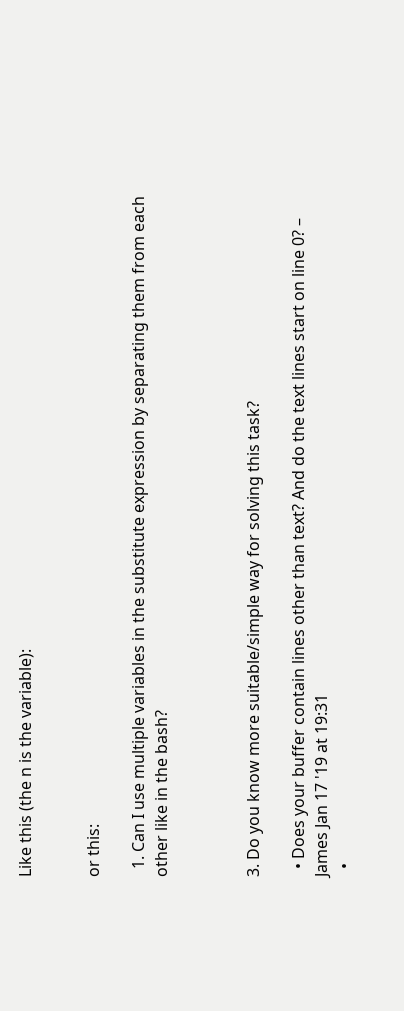Like this (the n is the variable):


or this:

  1. Can I use multiple variables in the substitute expression by separating them from each other like in the bash?



3. Do you know more suitable/simple way for solving this task?

  • Does your buffer contain lines other than text? And do the text lines start on line 0? – James Jan 17 '19 at 19:31
  •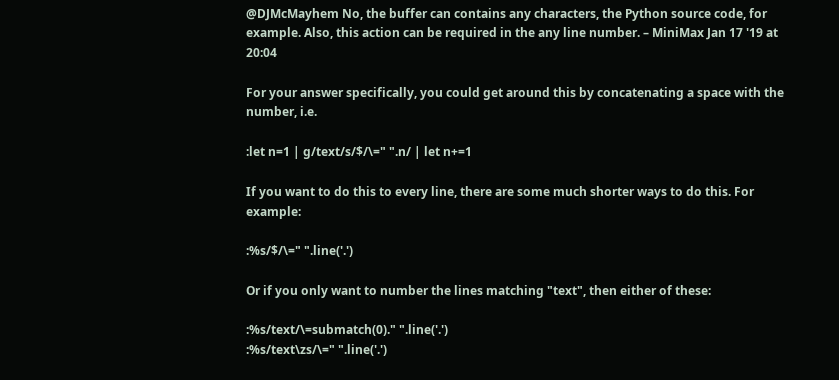@DJMcMayhem No, the buffer can contains any characters, the Python source code, for example. Also, this action can be required in the any line number. – MiniMax Jan 17 '19 at 20:04

For your answer specifically, you could get around this by concatenating a space with the number, i.e.

:let n=1 | g/text/s/$/\=" ".n/ | let n+=1

If you want to do this to every line, there are some much shorter ways to do this. For example:

:%s/$/\=" ".line('.')

Or if you only want to number the lines matching "text", then either of these:

:%s/text/\=submatch(0)." ".line('.')
:%s/text\zs/\=" ".line('.')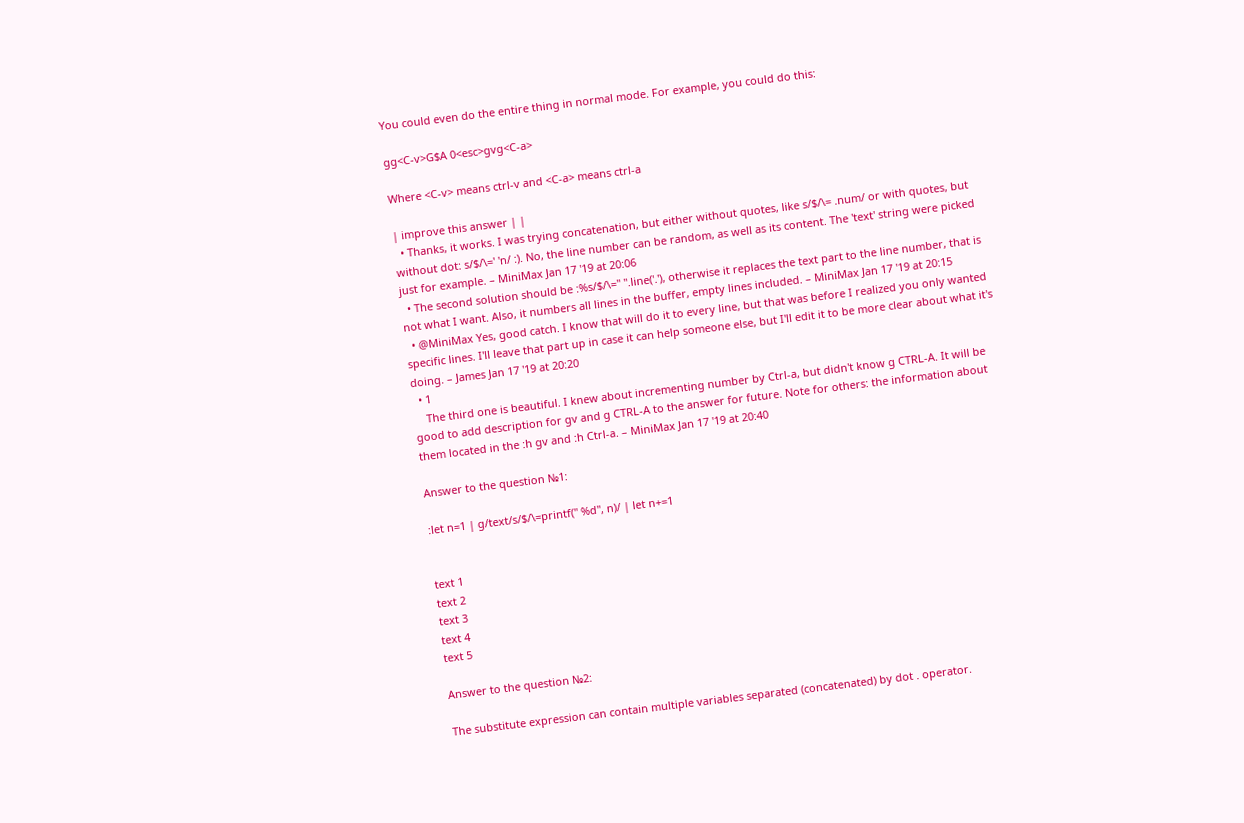You could even do the entire thing in normal mode. For example, you could do this:

gg<C-v>G$A 0<esc>gvg<C-a>

Where <C-v> means ctrl-v and <C-a> means ctrl-a

| improve this answer | |
  • Thanks, it works. I was trying concatenation, but either without quotes, like s/$/\= .num/ or with quotes, but without dot: s/$/\=' 'n/ :). No, the line number can be random, as well as its content. The 'text' string were picked just for example. – MiniMax Jan 17 '19 at 20:06
  • The second solution should be :%s/$/\=" ".line('.'), otherwise it replaces the text part to the line number, that is not what I want. Also, it numbers all lines in the buffer, empty lines included. – MiniMax Jan 17 '19 at 20:15
  • @MiniMax Yes, good catch. I know that will do it to every line, but that was before I realized you only wanted specific lines. I'll leave that part up in case it can help someone else, but I'll edit it to be more clear about what it's doing. – James Jan 17 '19 at 20:20
  • 1
    The third one is beautiful. I knew about incrementing number by Ctrl-a, but didn't know g CTRL-A. It will be good to add description for gv and g CTRL-A to the answer for future. Note for others: the information about them located in the :h gv and :h Ctrl-a. – MiniMax Jan 17 '19 at 20:40

Answer to the question №1:

:let n=1 | g/text/s/$/\=printf(" %d", n)/ | let n+=1


text 1
text 2
text 3
text 4
text 5

Answer to the question №2:

The substitute expression can contain multiple variables separated (concatenated) by dot . operator.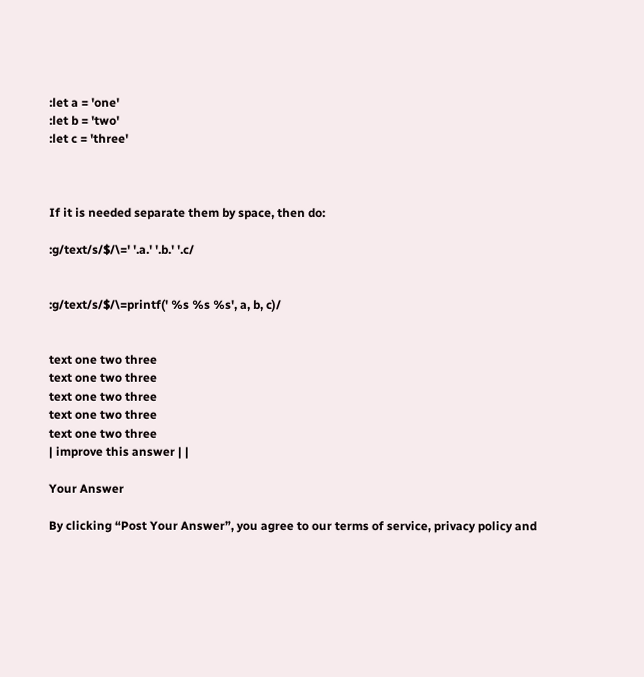:let a = 'one'
:let b = 'two'
:let c = 'three'



If it is needed separate them by space, then do:

:g/text/s/$/\=' '.a.' '.b.' '.c/


:g/text/s/$/\=printf(' %s %s %s', a, b, c)/


text one two three
text one two three
text one two three
text one two three
text one two three
| improve this answer | |

Your Answer

By clicking “Post Your Answer”, you agree to our terms of service, privacy policy and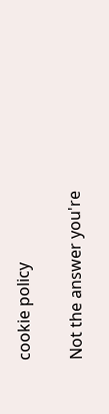cookie policy

Not the answer you're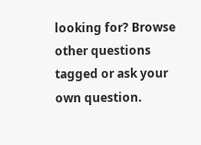looking for? Browse other questions tagged or ask your own question.